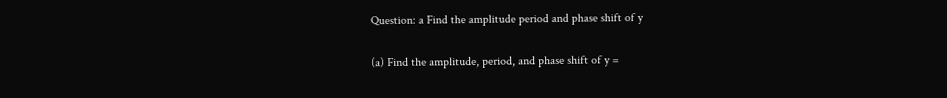Question: a Find the amplitude period and phase shift of y

(a) Find the amplitude, period, and phase shift of y =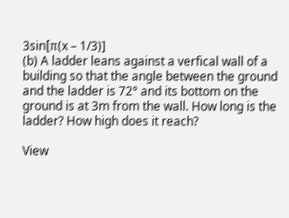3sin[π(x – 1/3)]
(b) A ladder leans against a verfical wall of a building so that the angle between the ground and the ladder is 72° and its bottom on the ground is at 3m from the wall. How long is the ladder? How high does it reach?

View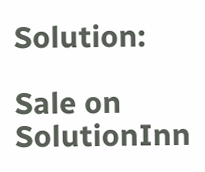Solution:

Sale on SolutionInn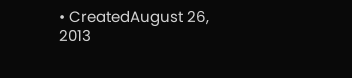• CreatedAugust 26, 2013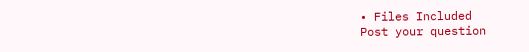• Files Included
Post your question